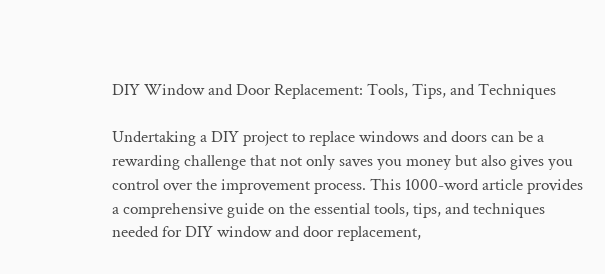DIY Window and Door Replacement: Tools, Tips, and Techniques

Undertaking a DIY project to replace windows and doors can be a rewarding challenge that not only saves you money but also gives you control over the improvement process. This 1000-word article provides a comprehensive guide on the essential tools, tips, and techniques needed for DIY window and door replacement,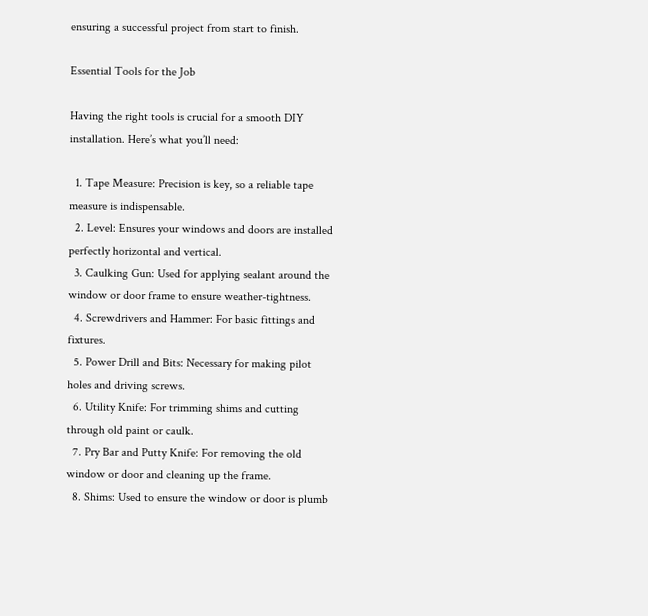ensuring a successful project from start to finish.

Essential Tools for the Job

Having the right tools is crucial for a smooth DIY installation. Here’s what you’ll need:

  1. Tape Measure: Precision is key, so a reliable tape measure is indispensable.
  2. Level: Ensures your windows and doors are installed perfectly horizontal and vertical.
  3. Caulking Gun: Used for applying sealant around the window or door frame to ensure weather-tightness.
  4. Screwdrivers and Hammer: For basic fittings and fixtures.
  5. Power Drill and Bits: Necessary for making pilot holes and driving screws.
  6. Utility Knife: For trimming shims and cutting through old paint or caulk.
  7. Pry Bar and Putty Knife: For removing the old window or door and cleaning up the frame.
  8. Shims: Used to ensure the window or door is plumb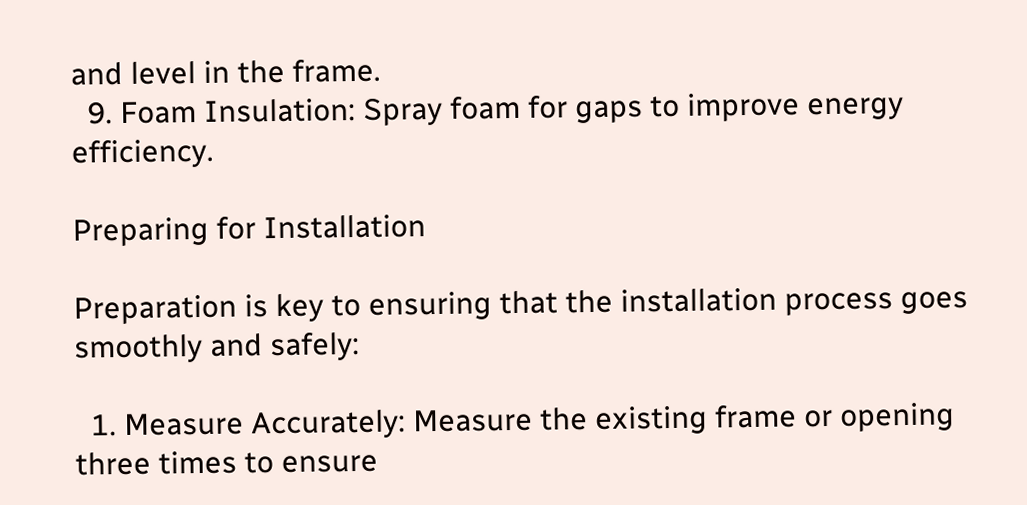and level in the frame.
  9. Foam Insulation: Spray foam for gaps to improve energy efficiency.

Preparing for Installation

Preparation is key to ensuring that the installation process goes smoothly and safely:

  1. Measure Accurately: Measure the existing frame or opening three times to ensure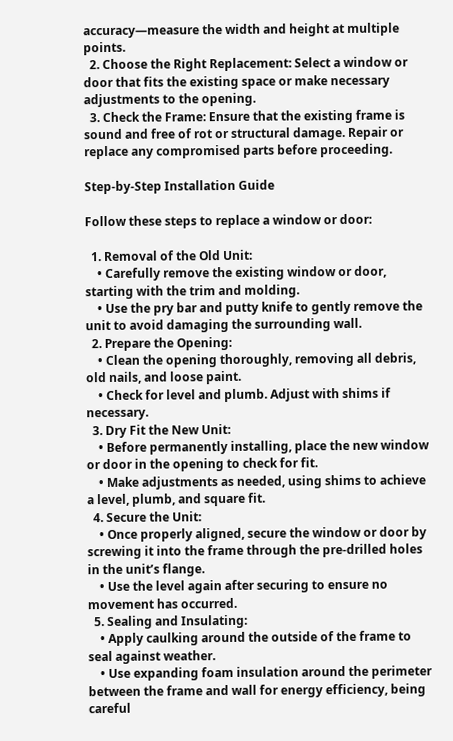accuracy—measure the width and height at multiple points.
  2. Choose the Right Replacement: Select a window or door that fits the existing space or make necessary adjustments to the opening.
  3. Check the Frame: Ensure that the existing frame is sound and free of rot or structural damage. Repair or replace any compromised parts before proceeding.

Step-by-Step Installation Guide

Follow these steps to replace a window or door:

  1. Removal of the Old Unit:
    • Carefully remove the existing window or door, starting with the trim and molding.
    • Use the pry bar and putty knife to gently remove the unit to avoid damaging the surrounding wall.
  2. Prepare the Opening:
    • Clean the opening thoroughly, removing all debris, old nails, and loose paint.
    • Check for level and plumb. Adjust with shims if necessary.
  3. Dry Fit the New Unit:
    • Before permanently installing, place the new window or door in the opening to check for fit.
    • Make adjustments as needed, using shims to achieve a level, plumb, and square fit.
  4. Secure the Unit:
    • Once properly aligned, secure the window or door by screwing it into the frame through the pre-drilled holes in the unit’s flange.
    • Use the level again after securing to ensure no movement has occurred.
  5. Sealing and Insulating:
    • Apply caulking around the outside of the frame to seal against weather.
    • Use expanding foam insulation around the perimeter between the frame and wall for energy efficiency, being careful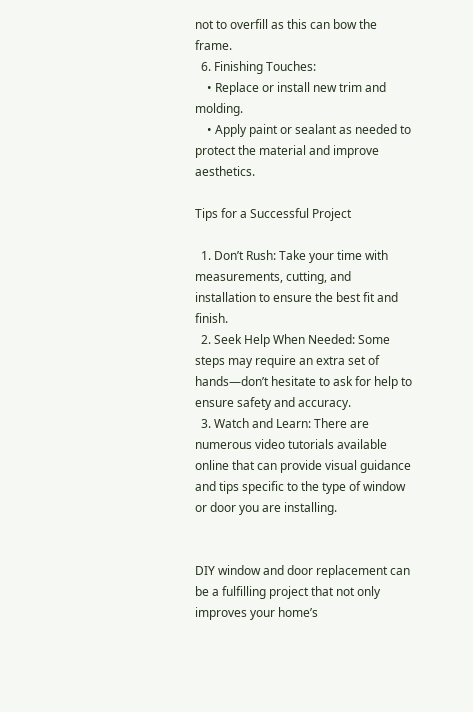not to overfill as this can bow the frame.
  6. Finishing Touches:
    • Replace or install new trim and molding.
    • Apply paint or sealant as needed to protect the material and improve aesthetics.

Tips for a Successful Project

  1. Don’t Rush: Take your time with measurements, cutting, and installation to ensure the best fit and finish.
  2. Seek Help When Needed: Some steps may require an extra set of hands—don’t hesitate to ask for help to ensure safety and accuracy.
  3. Watch and Learn: There are numerous video tutorials available online that can provide visual guidance and tips specific to the type of window or door you are installing.


DIY window and door replacement can be a fulfilling project that not only improves your home’s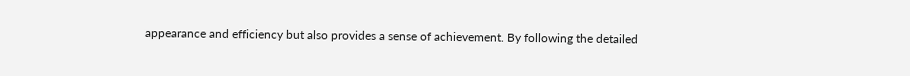appearance and efficiency but also provides a sense of achievement. By following the detailed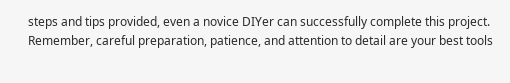steps and tips provided, even a novice DIYer can successfully complete this project. Remember, careful preparation, patience, and attention to detail are your best tools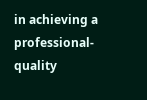in achieving a professional-quality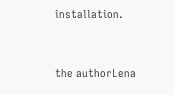installation.


the authorLena